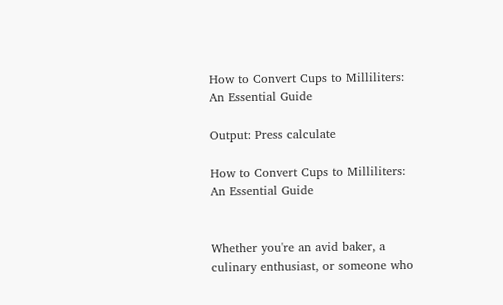How to Convert Cups to Milliliters: An Essential Guide

Output: Press calculate

How to Convert Cups to Milliliters: An Essential Guide


Whether you're an avid baker, a culinary enthusiast, or someone who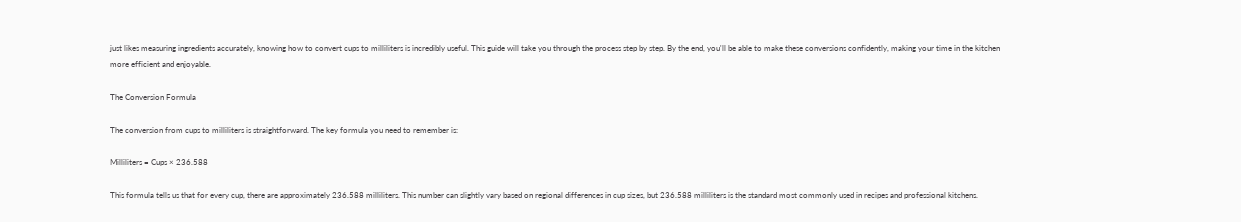just likes measuring ingredients accurately, knowing how to convert cups to milliliters is incredibly useful. This guide will take you through the process step by step. By the end, you'll be able to make these conversions confidently, making your time in the kitchen more efficient and enjoyable.

The Conversion Formula

The conversion from cups to milliliters is straightforward. The key formula you need to remember is:

Milliliters = Cups × 236.588

This formula tells us that for every cup, there are approximately 236.588 milliliters. This number can slightly vary based on regional differences in cup sizes, but 236.588 milliliters is the standard most commonly used in recipes and professional kitchens.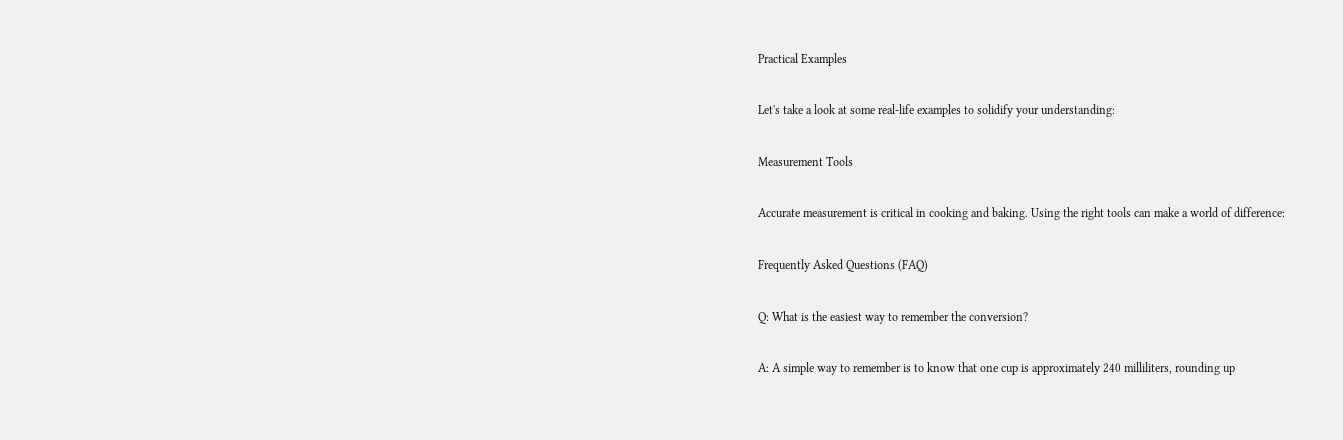Practical Examples

Let's take a look at some real-life examples to solidify your understanding:

Measurement Tools

Accurate measurement is critical in cooking and baking. Using the right tools can make a world of difference:

Frequently Asked Questions (FAQ)

Q: What is the easiest way to remember the conversion?

A: A simple way to remember is to know that one cup is approximately 240 milliliters, rounding up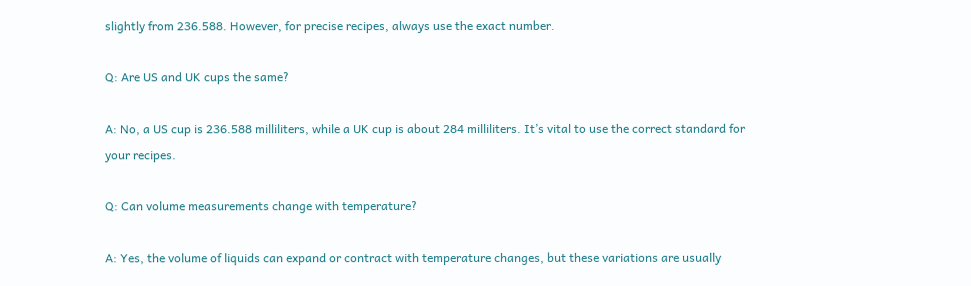slightly from 236.588. However, for precise recipes, always use the exact number.

Q: Are US and UK cups the same?

A: No, a US cup is 236.588 milliliters, while a UK cup is about 284 milliliters. It’s vital to use the correct standard for your recipes.

Q: Can volume measurements change with temperature?

A: Yes, the volume of liquids can expand or contract with temperature changes, but these variations are usually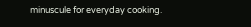minuscule for everyday cooking.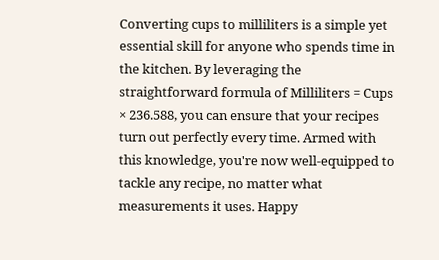Converting cups to milliliters is a simple yet essential skill for anyone who spends time in the kitchen. By leveraging the straightforward formula of Milliliters = Cups × 236.588, you can ensure that your recipes turn out perfectly every time. Armed with this knowledge, you're now well-equipped to tackle any recipe, no matter what measurements it uses. Happy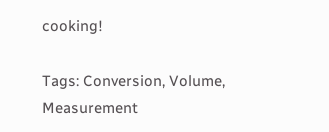cooking!

Tags: Conversion, Volume, Measurement